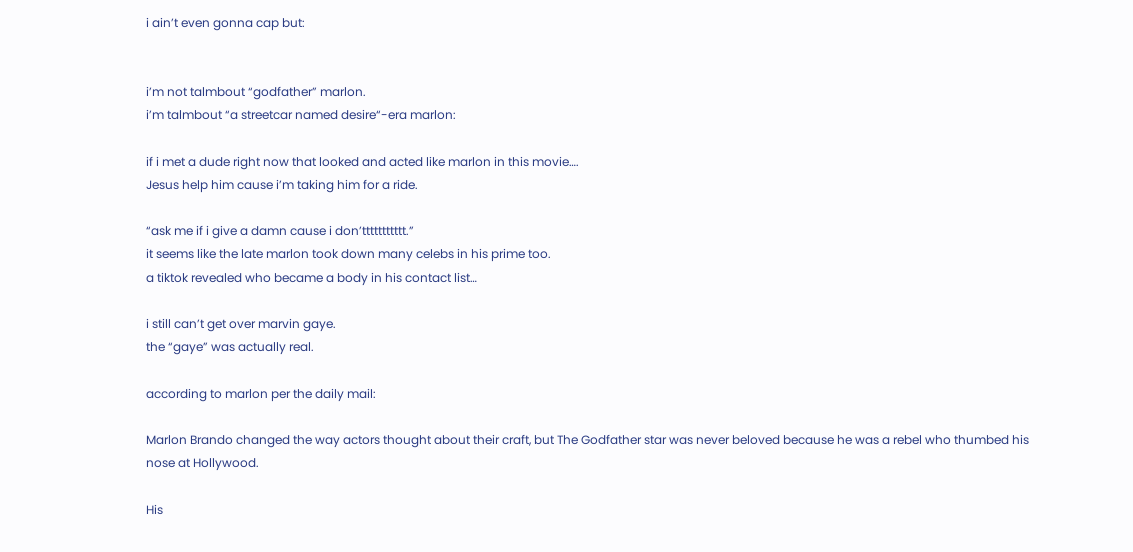i ain’t even gonna cap but:


i’m not talmbout “godfather” marlon.
i’m talmbout “a streetcar named desire“-era marlon:

if i met a dude right now that looked and acted like marlon in this movie….
Jesus help him cause i’m taking him for a ride.

“ask me if i give a damn cause i don’ttttttttttt.”
it seems like the late marlon took down many celebs in his prime too.
a tiktok revealed who became a body in his contact list…

i still can’t get over marvin gaye.
the “gaye” was actually real.

according to marlon per the daily mail:

Marlon Brando changed the way actors thought about their craft, but The Godfather star was never beloved because he was a rebel who thumbed his nose at Hollywood.

His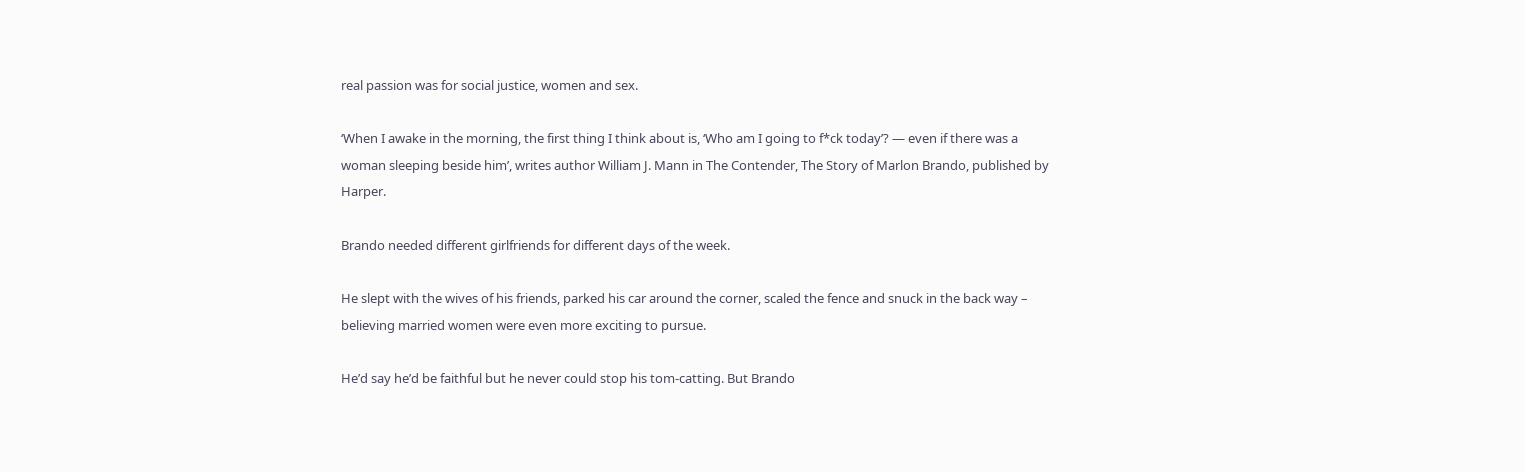real passion was for social justice, women and sex.

‘When I awake in the morning, the first thing I think about is, ‘Who am I going to f*ck today’? — even if there was a woman sleeping beside him’, writes author William J. Mann in The Contender, The Story of Marlon Brando, published by Harper.

Brando needed different girlfriends for different days of the week.

He slept with the wives of his friends, parked his car around the corner, scaled the fence and snuck in the back way – believing married women were even more exciting to pursue.

He’d say he’d be faithful but he never could stop his tom-catting. But Brando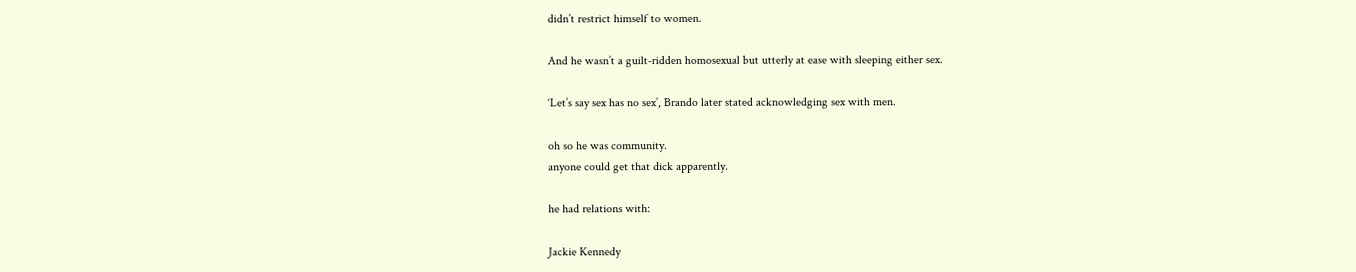didn’t restrict himself to women.

And he wasn’t a guilt-ridden homosexual but utterly at ease with sleeping either sex.

‘Let’s say sex has no sex’, Brando later stated acknowledging sex with men.

oh so he was community.
anyone could get that dick apparently.

he had relations with:

Jackie Kennedy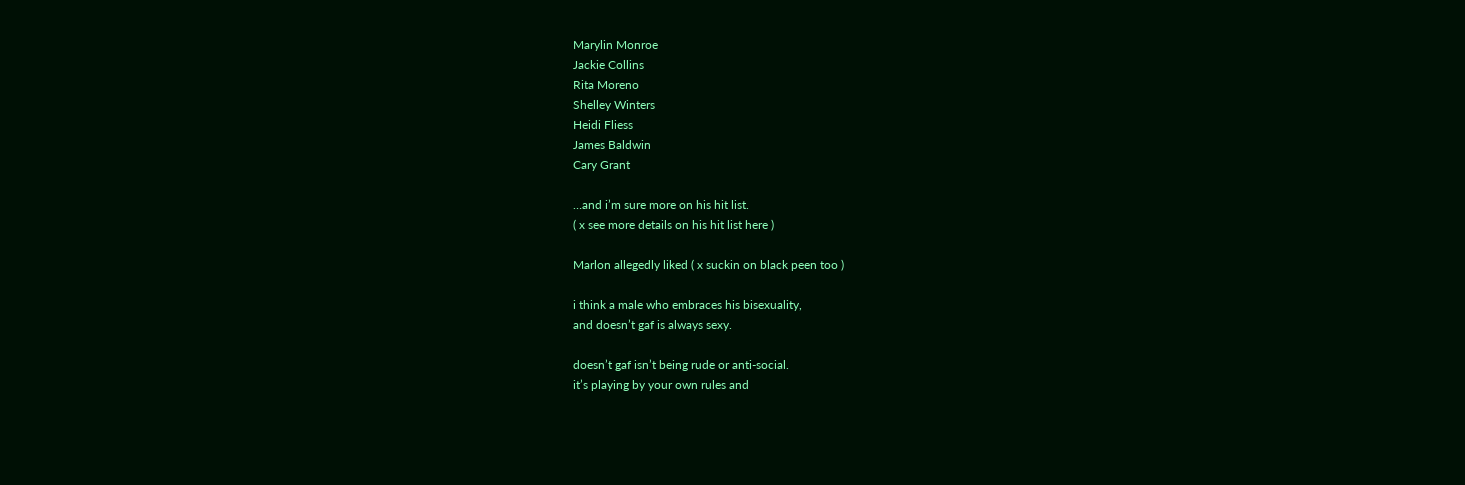Marylin Monroe
Jackie Collins
Rita Moreno
Shelley Winters
Heidi Fliess
James Baldwin
Cary Grant

…and i’m sure more on his hit list.
( x see more details on his hit list here )

Marlon allegedly liked ( x suckin on black peen too )

i think a male who embraces his bisexuality,
and doesn’t gaf is always sexy.

doesn’t gaf isn’t being rude or anti-social.
it’s playing by your own rules and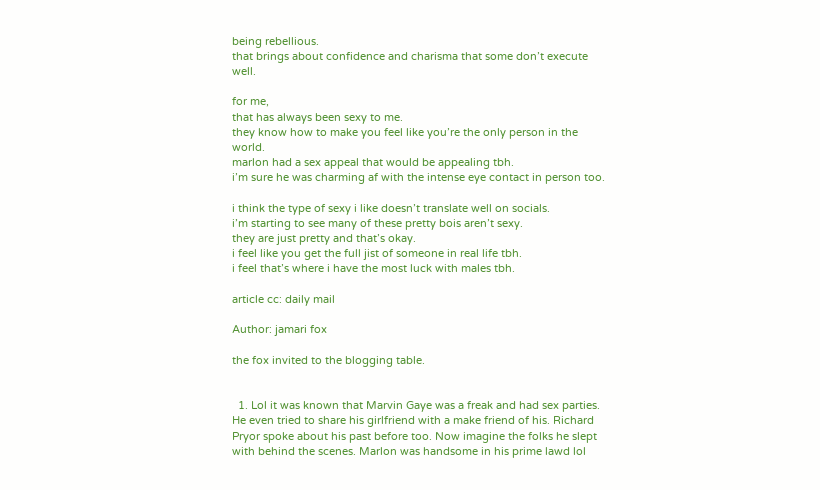being rebellious.
that brings about confidence and charisma that some don’t execute well.

for me,
that has always been sexy to me.
they know how to make you feel like you’re the only person in the world.
marlon had a sex appeal that would be appealing tbh.
i’m sure he was charming af with the intense eye contact in person too.

i think the type of sexy i like doesn’t translate well on socials.
i’m starting to see many of these pretty bois aren’t sexy.
they are just pretty and that’s okay.
i feel like you get the full jist of someone in real life tbh.
i feel that’s where i have the most luck with males tbh.

article cc: daily mail

Author: jamari fox

the fox invited to the blogging table.


  1. Lol it was known that Marvin Gaye was a freak and had sex parties. He even tried to share his girlfriend with a make friend of his. Richard Pryor spoke about his past before too. Now imagine the folks he slept with behind the scenes. Marlon was handsome in his prime lawd lol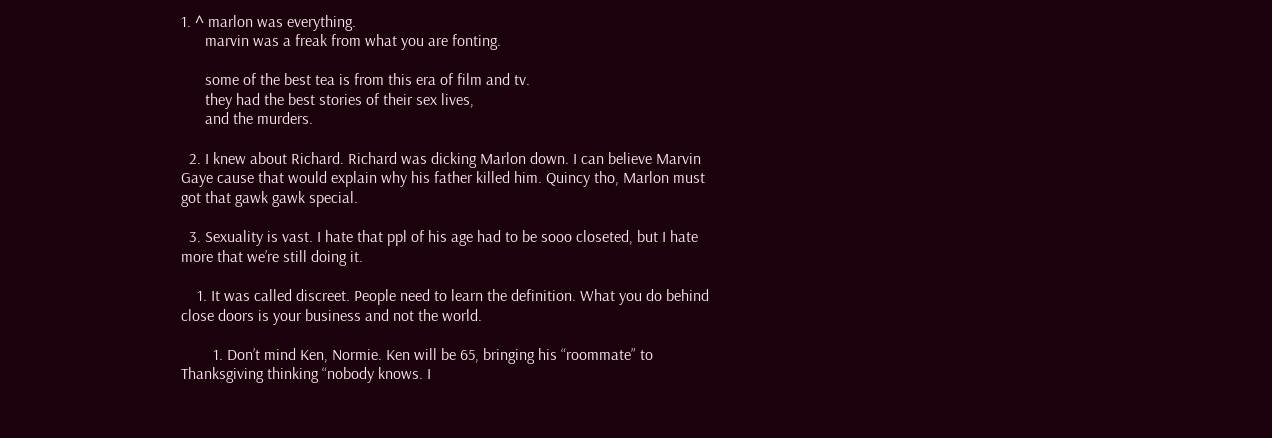1. ^ marlon was everything.
      marvin was a freak from what you are fonting.

      some of the best tea is from this era of film and tv.
      they had the best stories of their sex lives,
      and the murders.

  2. I knew about Richard. Richard was dicking Marlon down. I can believe Marvin Gaye cause that would explain why his father killed him. Quincy tho, Marlon must got that gawk gawk special.

  3. Sexuality is vast. I hate that ppl of his age had to be sooo closeted, but I hate more that we’re still doing it.

    1. It was called discreet. People need to learn the definition. What you do behind close doors is your business and not the world.

        1. Don’t mind Ken, Normie. Ken will be 65, bringing his “roommate” to Thanksgiving thinking “nobody knows. I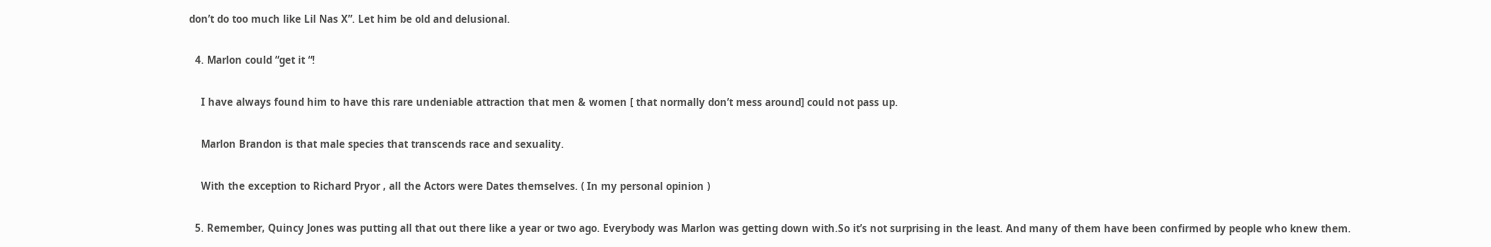don’t do too much like Lil Nas X”. Let him be old and delusional.

  4. Marlon could “get it “!

    I have always found him to have this rare undeniable attraction that men & women [ that normally don’t mess around] could not pass up.

    Marlon Brandon is that male species that transcends race and sexuality.

    With the exception to Richard Pryor , all the Actors were Dates themselves. ( In my personal opinion )

  5. Remember, Quincy Jones was putting all that out there like a year or two ago. Everybody was Marlon was getting down with.So it’s not surprising in the least. And many of them have been confirmed by people who knew them.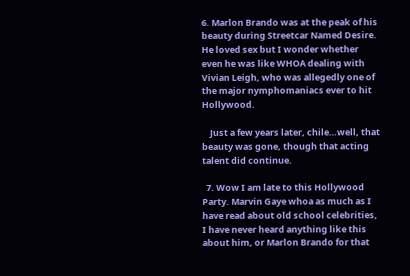6. Marlon Brando was at the peak of his beauty during Streetcar Named Desire. He loved sex but I wonder whether even he was like WHOA dealing with Vivian Leigh, who was allegedly one of the major nymphomaniacs ever to hit Hollywood.

    Just a few years later, chile…well, that beauty was gone, though that acting talent did continue.

  7. Wow I am late to this Hollywood Party. Marvin Gaye whoa as much as I have read about old school celebrities, I have never heard anything like this about him, or Marlon Brando for that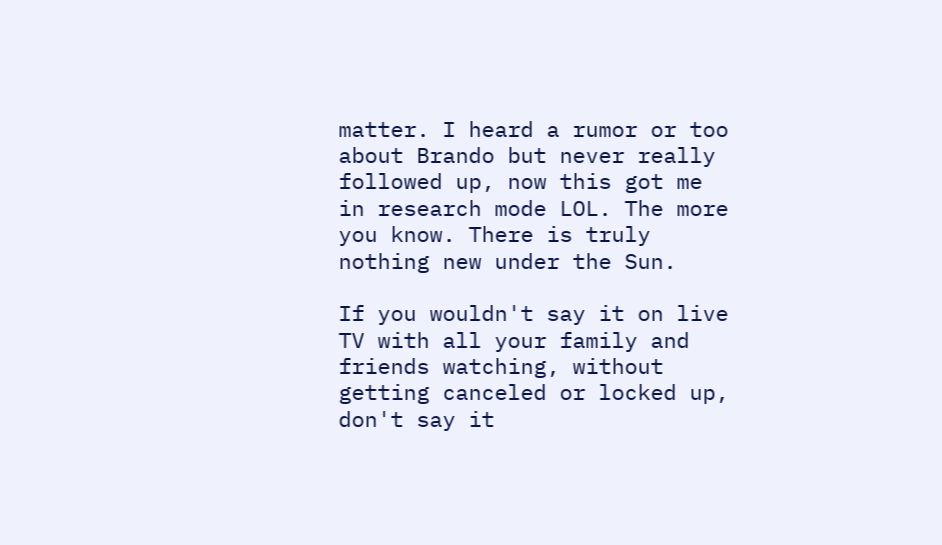matter. I heard a rumor or too about Brando but never really followed up, now this got me in research mode LOL. The more you know. There is truly nothing new under the Sun.

If you wouldn't say it on live TV with all your family and friends watching, without getting canceled or locked up, don't say it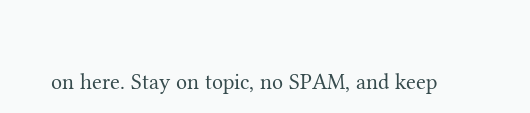on here. Stay on topic, no SPAM, and keep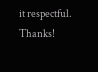it respectful. Thanks!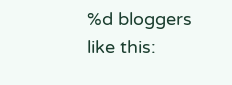%d bloggers like this: